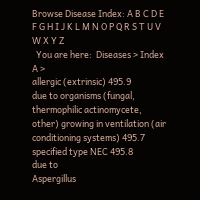Browse Disease Index: A B C D E F G H I J K L M N O P Q R S T U V W X Y Z
  You are here:  Diseases > Index A >
allergic (extrinsic) 495.9
due to organisms (fungal, thermophilic actinomycete, other) growing in ventilation (air conditioning systems) 495.7
specified type NEC 495.8
due to
Aspergillus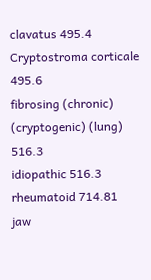clavatus 495.4
Cryptostroma corticale 495.6
fibrosing (chronic) (cryptogenic) (lung) 516.3
idiopathic 516.3
rheumatoid 714.81
jaw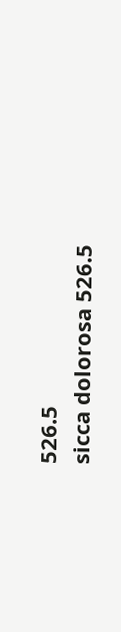526.5
sicca dolorosa 526.5